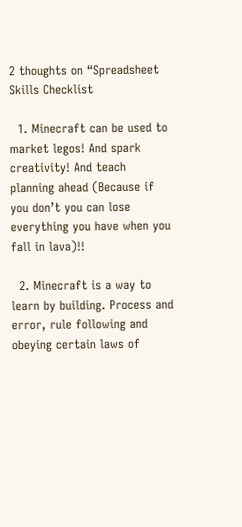2 thoughts on “Spreadsheet Skills Checklist

  1. Minecraft can be used to market legos! And spark creativity! And teach planning ahead (Because if you don’t you can lose everything you have when you fall in lava)!!

  2. Minecraft is a way to learn by building. Process and error, rule following and obeying certain laws of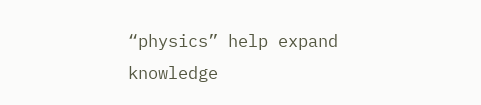“physics” help expand knowledge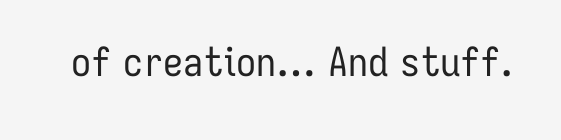of creation… And stuff.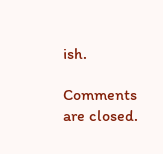ish.

Comments are closed.